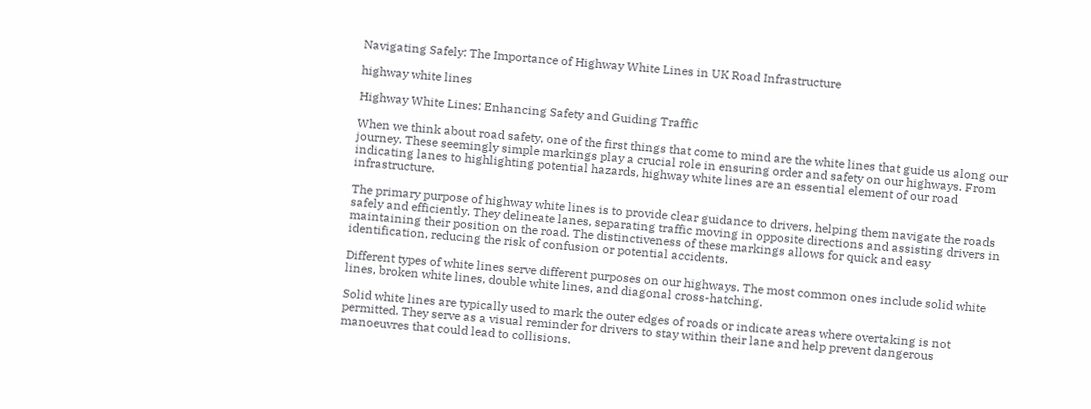Navigating Safely: The Importance of Highway White Lines in UK Road Infrastructure

highway white lines

Highway White Lines: Enhancing Safety and Guiding Traffic

When we think about road safety, one of the first things that come to mind are the white lines that guide us along our journey. These seemingly simple markings play a crucial role in ensuring order and safety on our highways. From indicating lanes to highlighting potential hazards, highway white lines are an essential element of our road infrastructure.

The primary purpose of highway white lines is to provide clear guidance to drivers, helping them navigate the roads safely and efficiently. They delineate lanes, separating traffic moving in opposite directions and assisting drivers in maintaining their position on the road. The distinctiveness of these markings allows for quick and easy identification, reducing the risk of confusion or potential accidents.

Different types of white lines serve different purposes on our highways. The most common ones include solid white lines, broken white lines, double white lines, and diagonal cross-hatching.

Solid white lines are typically used to mark the outer edges of roads or indicate areas where overtaking is not permitted. They serve as a visual reminder for drivers to stay within their lane and help prevent dangerous manoeuvres that could lead to collisions.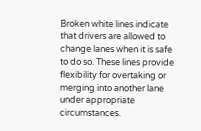Broken white lines indicate that drivers are allowed to change lanes when it is safe to do so. These lines provide flexibility for overtaking or merging into another lane under appropriate circumstances.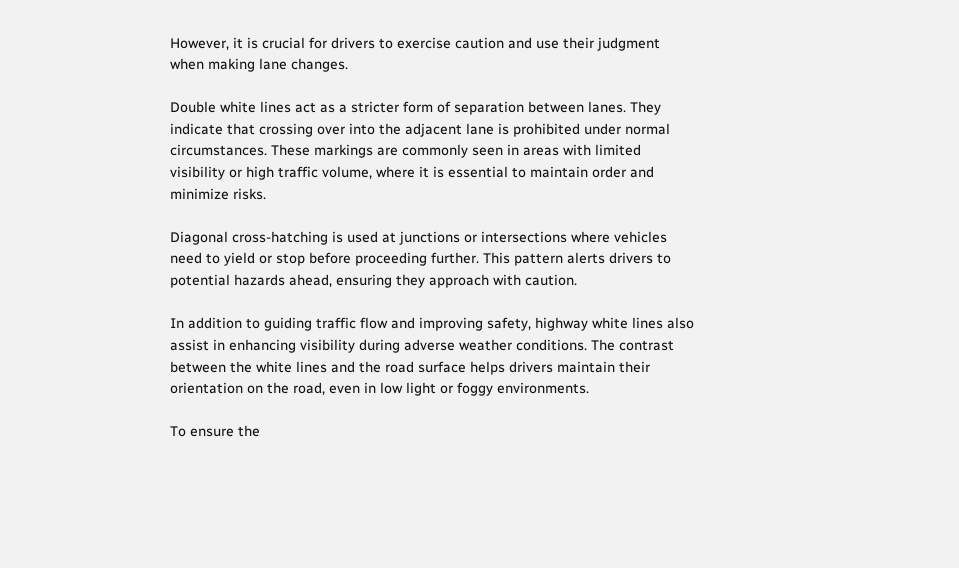However, it is crucial for drivers to exercise caution and use their judgment when making lane changes.

Double white lines act as a stricter form of separation between lanes. They indicate that crossing over into the adjacent lane is prohibited under normal circumstances. These markings are commonly seen in areas with limited visibility or high traffic volume, where it is essential to maintain order and minimize risks.

Diagonal cross-hatching is used at junctions or intersections where vehicles need to yield or stop before proceeding further. This pattern alerts drivers to potential hazards ahead, ensuring they approach with caution.

In addition to guiding traffic flow and improving safety, highway white lines also assist in enhancing visibility during adverse weather conditions. The contrast between the white lines and the road surface helps drivers maintain their orientation on the road, even in low light or foggy environments.

To ensure the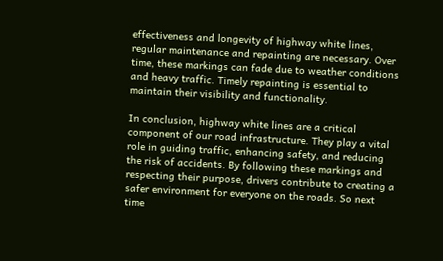effectiveness and longevity of highway white lines, regular maintenance and repainting are necessary. Over time, these markings can fade due to weather conditions and heavy traffic. Timely repainting is essential to maintain their visibility and functionality.

In conclusion, highway white lines are a critical component of our road infrastructure. They play a vital role in guiding traffic, enhancing safety, and reducing the risk of accidents. By following these markings and respecting their purpose, drivers contribute to creating a safer environment for everyone on the roads. So next time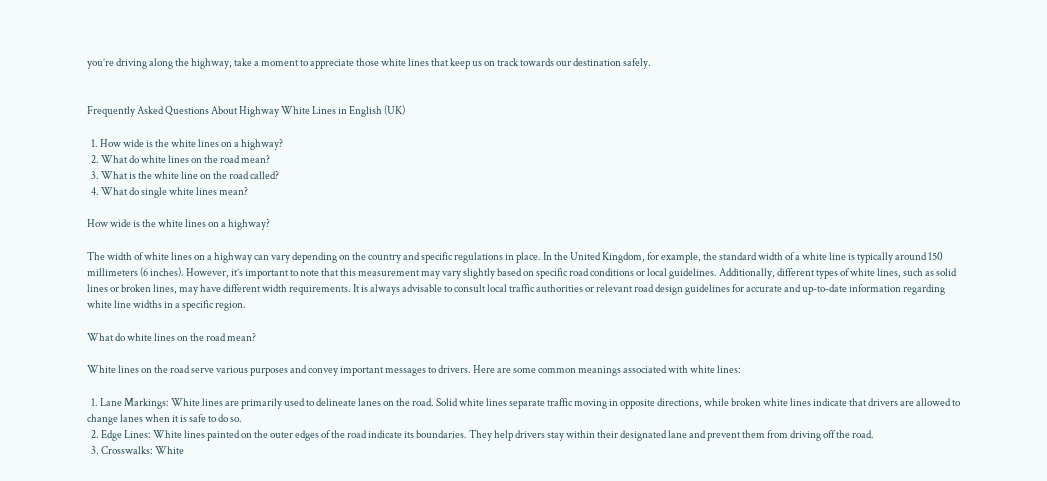you’re driving along the highway, take a moment to appreciate those white lines that keep us on track towards our destination safely.


Frequently Asked Questions About Highway White Lines in English (UK)

  1. How wide is the white lines on a highway?
  2. What do white lines on the road mean?
  3. What is the white line on the road called?
  4. What do single white lines mean?

How wide is the white lines on a highway?

The width of white lines on a highway can vary depending on the country and specific regulations in place. In the United Kingdom, for example, the standard width of a white line is typically around 150 millimeters (6 inches). However, it’s important to note that this measurement may vary slightly based on specific road conditions or local guidelines. Additionally, different types of white lines, such as solid lines or broken lines, may have different width requirements. It is always advisable to consult local traffic authorities or relevant road design guidelines for accurate and up-to-date information regarding white line widths in a specific region.

What do white lines on the road mean?

White lines on the road serve various purposes and convey important messages to drivers. Here are some common meanings associated with white lines:

  1. Lane Markings: White lines are primarily used to delineate lanes on the road. Solid white lines separate traffic moving in opposite directions, while broken white lines indicate that drivers are allowed to change lanes when it is safe to do so.
  2. Edge Lines: White lines painted on the outer edges of the road indicate its boundaries. They help drivers stay within their designated lane and prevent them from driving off the road.
  3. Crosswalks: White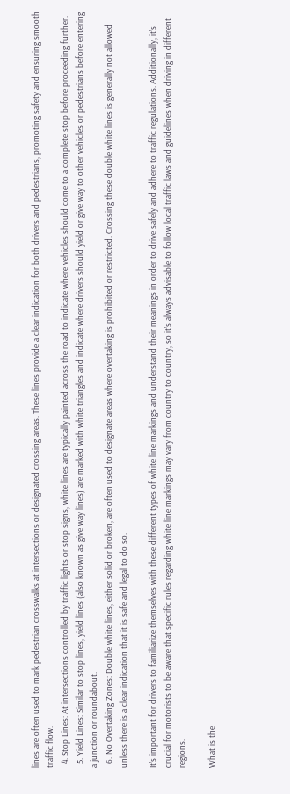lines are often used to mark pedestrian crosswalks at intersections or designated crossing areas. These lines provide a clear indication for both drivers and pedestrians, promoting safety and ensuring smooth traffic flow.
  4. Stop Lines: At intersections controlled by traffic lights or stop signs, white lines are typically painted across the road to indicate where vehicles should come to a complete stop before proceeding further.
  5. Yield Lines: Similar to stop lines, yield lines (also known as give way lines) are marked with white triangles and indicate where drivers should yield or give way to other vehicles or pedestrians before entering a junction or roundabout.
  6. No Overtaking Zones: Double white lines, either solid or broken, are often used to designate areas where overtaking is prohibited or restricted. Crossing these double white lines is generally not allowed unless there is a clear indication that it is safe and legal to do so.

It’s important for drivers to familiarize themselves with these different types of white line markings and understand their meanings in order to drive safely and adhere to traffic regulations. Additionally, it’s crucial for motorists to be aware that specific rules regarding white line markings may vary from country to country, so it’s always advisable to follow local traffic laws and guidelines when driving in different regions.

What is the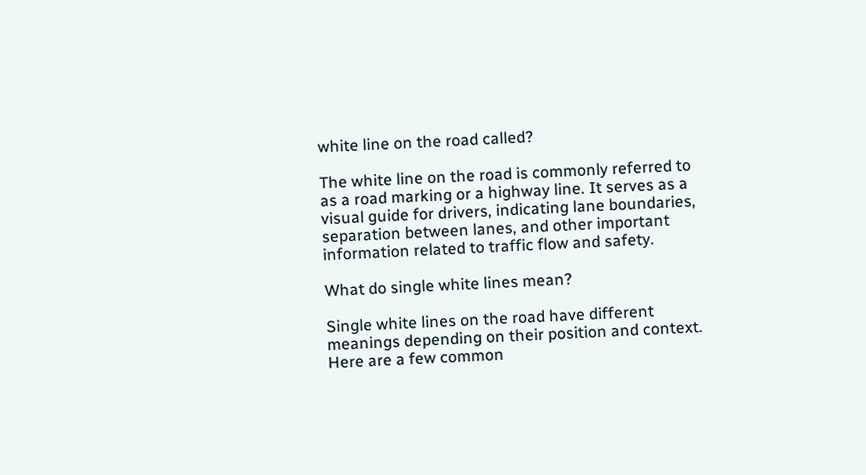white line on the road called?

The white line on the road is commonly referred to as a road marking or a highway line. It serves as a visual guide for drivers, indicating lane boundaries, separation between lanes, and other important information related to traffic flow and safety.

What do single white lines mean?

Single white lines on the road have different meanings depending on their position and context. Here are a few common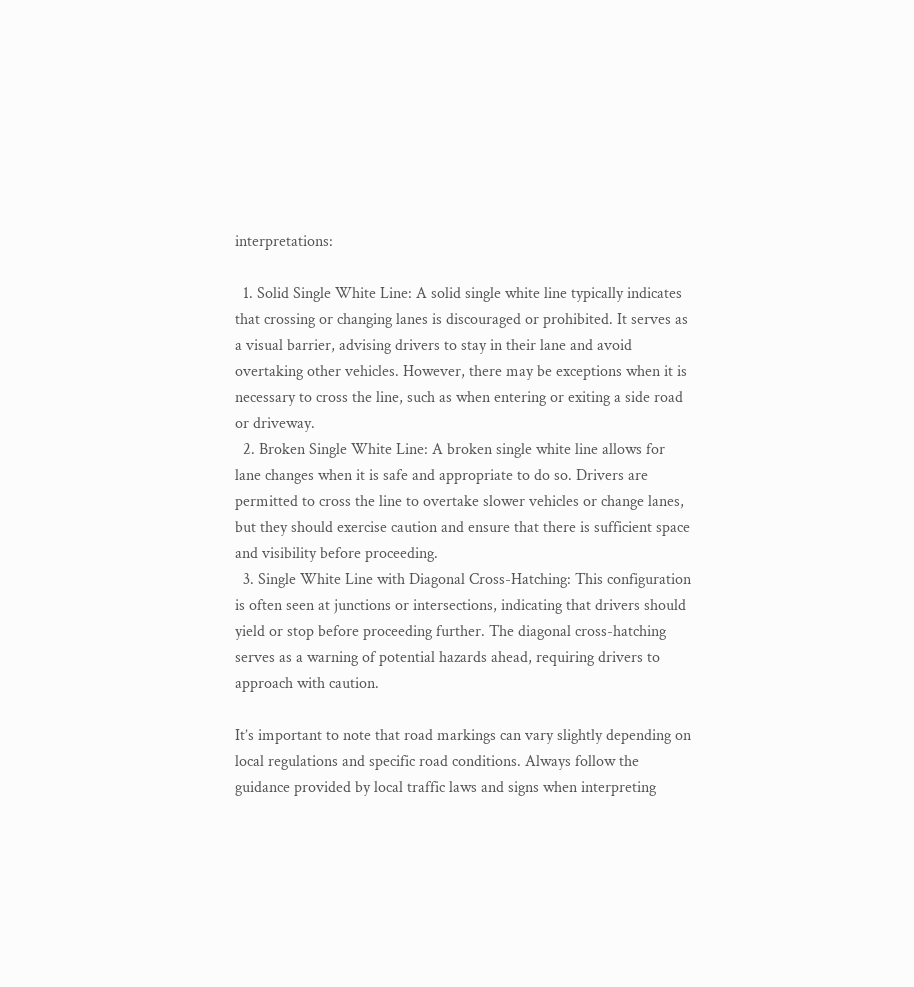interpretations:

  1. Solid Single White Line: A solid single white line typically indicates that crossing or changing lanes is discouraged or prohibited. It serves as a visual barrier, advising drivers to stay in their lane and avoid overtaking other vehicles. However, there may be exceptions when it is necessary to cross the line, such as when entering or exiting a side road or driveway.
  2. Broken Single White Line: A broken single white line allows for lane changes when it is safe and appropriate to do so. Drivers are permitted to cross the line to overtake slower vehicles or change lanes, but they should exercise caution and ensure that there is sufficient space and visibility before proceeding.
  3. Single White Line with Diagonal Cross-Hatching: This configuration is often seen at junctions or intersections, indicating that drivers should yield or stop before proceeding further. The diagonal cross-hatching serves as a warning of potential hazards ahead, requiring drivers to approach with caution.

It’s important to note that road markings can vary slightly depending on local regulations and specific road conditions. Always follow the guidance provided by local traffic laws and signs when interpreting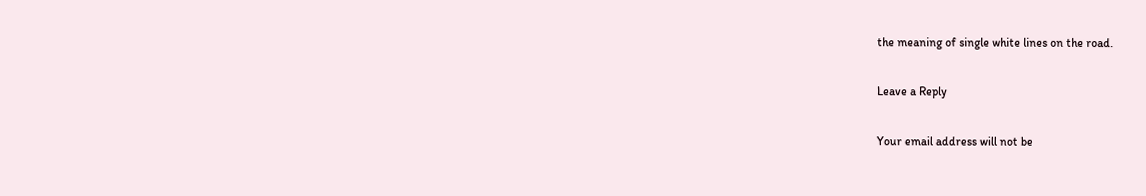the meaning of single white lines on the road.

Leave a Reply

Your email address will not be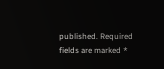published. Required fields are marked *